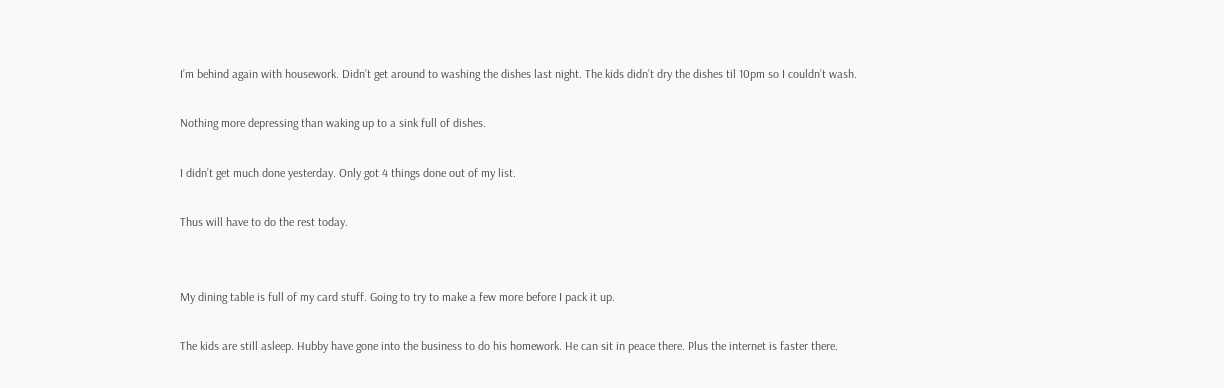I’m behind again with housework. Didn’t get around to washing the dishes last night. The kids didn’t dry the dishes til 10pm so I couldn’t wash.

Nothing more depressing than waking up to a sink full of dishes.

I didn’t get much done yesterday. Only got 4 things done out of my list.

Thus will have to do the rest today.


My dining table is full of my card stuff. Going to try to make a few more before I pack it up.

The kids are still asleep. Hubby have gone into the business to do his homework. He can sit in peace there. Plus the internet is faster there.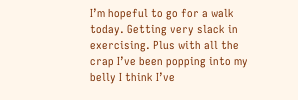I’m hopeful to go for a walk today. Getting very slack in exercising. Plus with all the crap I’ve been popping into my belly I think I’ve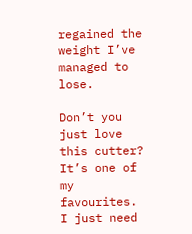regained the weight I’ve managed to lose.

Don’t you just love this cutter? It’s one of my favourites. I just need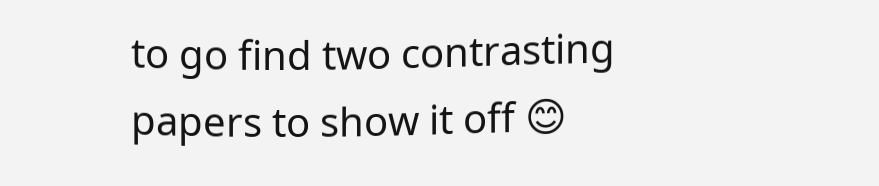to go find two contrasting papers to show it off 😊